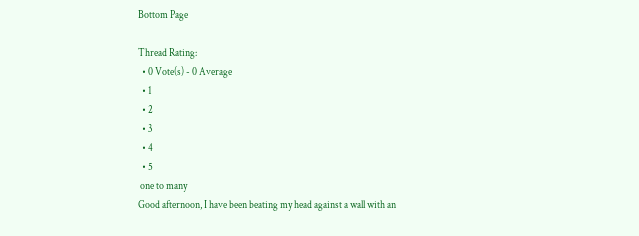Bottom Page

Thread Rating:
  • 0 Vote(s) - 0 Average
  • 1
  • 2
  • 3
  • 4
  • 5
 one to many
Good afternoon, I have been beating my head against a wall with an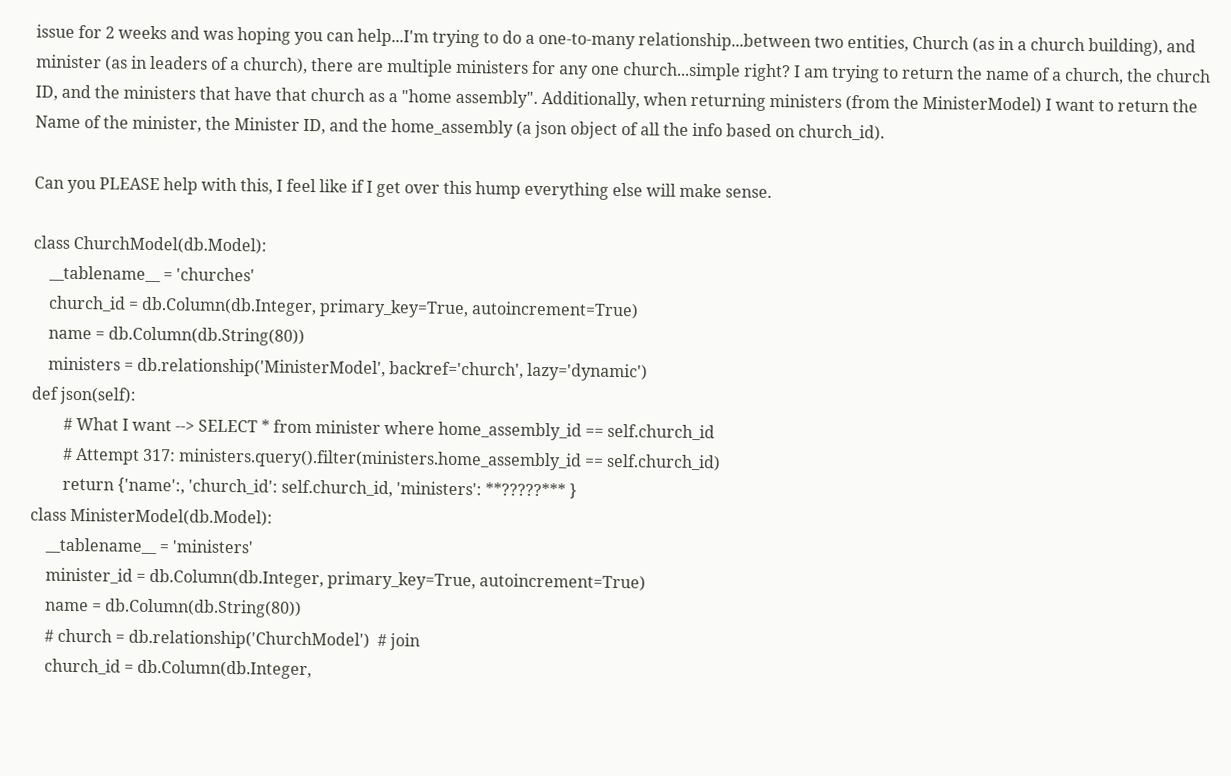issue for 2 weeks and was hoping you can help...I'm trying to do a one-to-many relationship...between two entities, Church (as in a church building), and minister (as in leaders of a church), there are multiple ministers for any one church...simple right? I am trying to return the name of a church, the church ID, and the ministers that have that church as a "home assembly". Additionally, when returning ministers (from the MinisterModel) I want to return the Name of the minister, the Minister ID, and the home_assembly (a json object of all the info based on church_id).

Can you PLEASE help with this, I feel like if I get over this hump everything else will make sense.

class ChurchModel(db.Model):
    __tablename__ = 'churches'
    church_id = db.Column(db.Integer, primary_key=True, autoincrement=True)
    name = db.Column(db.String(80))
    ministers = db.relationship('MinisterModel', backref='church', lazy='dynamic')
def json(self):
        # What I want --> SELECT * from minister where home_assembly_id == self.church_id
        # Attempt 317: ministers.query().filter(ministers.home_assembly_id == self.church_id)
        return {'name':, 'church_id': self.church_id, 'ministers': **?????*** }
class MinisterModel(db.Model):
    __tablename__ = 'ministers'
    minister_id = db.Column(db.Integer, primary_key=True, autoincrement=True)
    name = db.Column(db.String(80))
    # church = db.relationship('ChurchModel')  # join
    church_id = db.Column(db.Integer,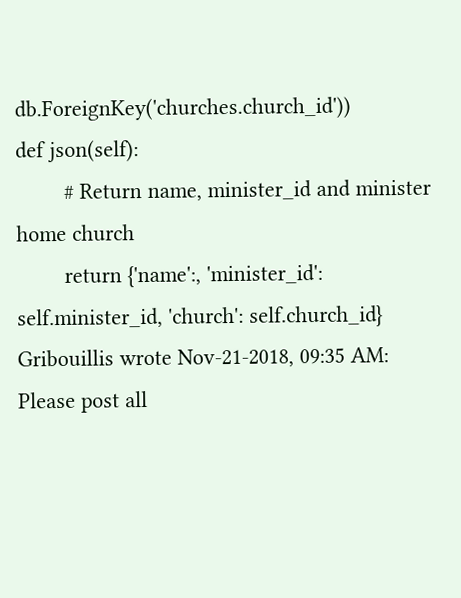db.ForeignKey('churches.church_id'))
def json(self):
        # Return name, minister_id and minister home church
        return {'name':, 'minister_id': self.minister_id, 'church': self.church_id}
Gribouillis wrote Nov-21-2018, 09:35 AM:
Please post all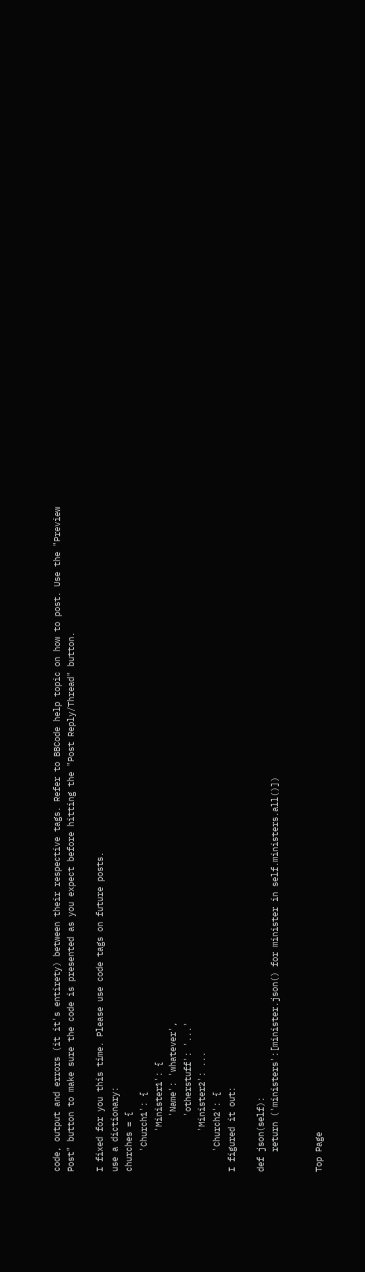code, output and errors (it it's entirety) between their respective tags. Refer to BBCode help topic on how to post. Use the "Preview Post" button to make sure the code is presented as you expect before hitting the "Post Reply/Thread" button.

I fixed for you this time. Please use code tags on future posts.
use a dictionary:
churches = {
    'Church1': {
        'Minister1': {
           'Name': 'whatever',
           'otherstuff': '...'
        'Minister2': ...
    'Church2': {
I figured it out:

def json(self):
    return ('ministers':[minister.json() for minister in self.ministers.all()])


Top Page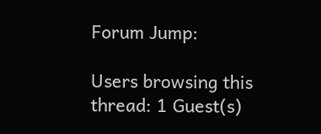Forum Jump:

Users browsing this thread: 1 Guest(s)